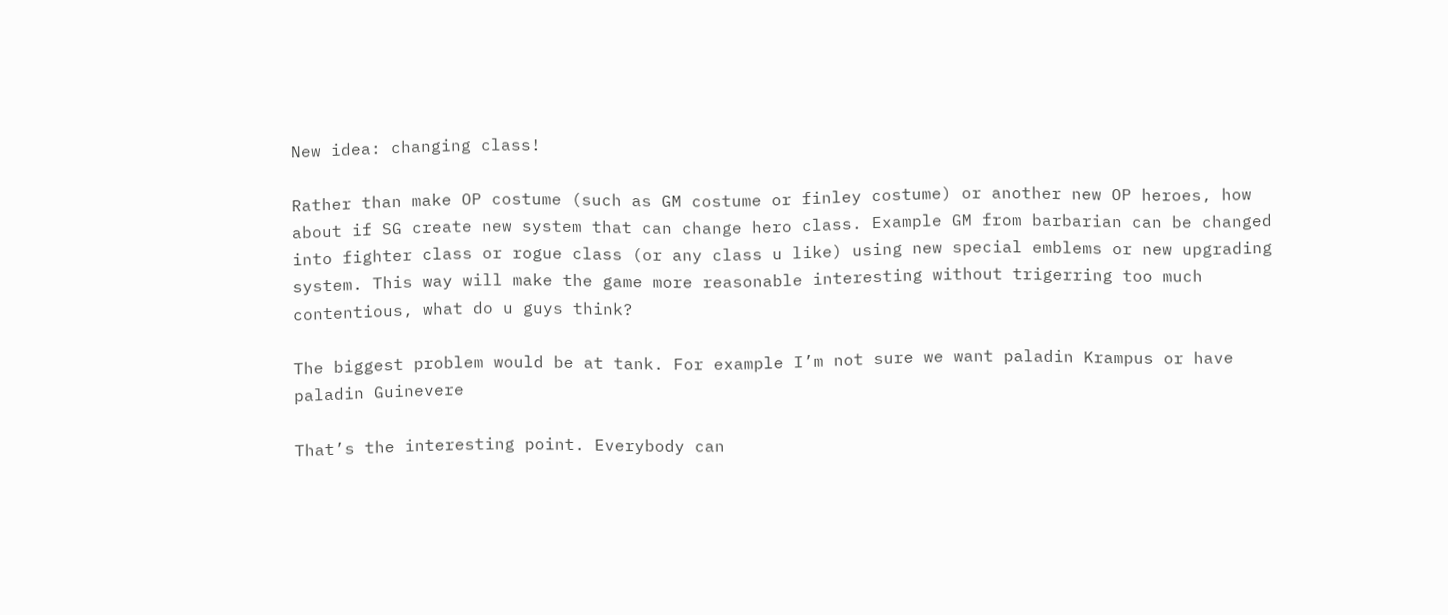New idea: changing class!

Rather than make OP costume (such as GM costume or finley costume) or another new OP heroes, how about if SG create new system that can change hero class. Example GM from barbarian can be changed into fighter class or rogue class (or any class u like) using new special emblems or new upgrading system. This way will make the game more reasonable interesting without trigerring too much contentious, what do u guys think?

The biggest problem would be at tank. For example I’m not sure we want paladin Krampus or have paladin Guinevere

That’s the interesting point. Everybody can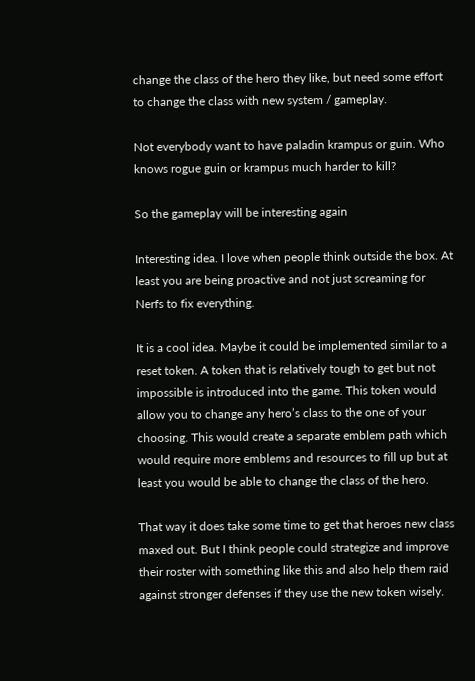change the class of the hero they like, but need some effort to change the class with new system / gameplay.

Not everybody want to have paladin krampus or guin. Who knows rogue guin or krampus much harder to kill?

So the gameplay will be interesting again

Interesting idea. I love when people think outside the box. At least you are being proactive and not just screaming for Nerfs to fix everything.

It is a cool idea. Maybe it could be implemented similar to a reset token. A token that is relatively tough to get but not impossible is introduced into the game. This token would allow you to change any hero’s class to the one of your choosing. This would create a separate emblem path which would require more emblems and resources to fill up but at least you would be able to change the class of the hero.

That way it does take some time to get that heroes new class maxed out. But I think people could strategize and improve their roster with something like this and also help them raid against stronger defenses if they use the new token wisely.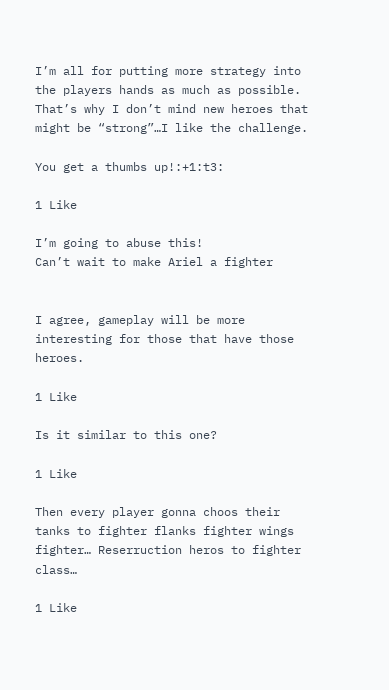I’m all for putting more strategy into the players hands as much as possible. That’s why I don’t mind new heroes that might be “strong”…I like the challenge.

You get a thumbs up!:+1:t3:

1 Like

I’m going to abuse this!
Can’t wait to make Ariel a fighter


I agree, gameplay will be more interesting for those that have those heroes.

1 Like

Is it similar to this one?

1 Like

Then every player gonna choos their tanks to fighter flanks fighter wings fighter… Reserruction heros to fighter class…

1 Like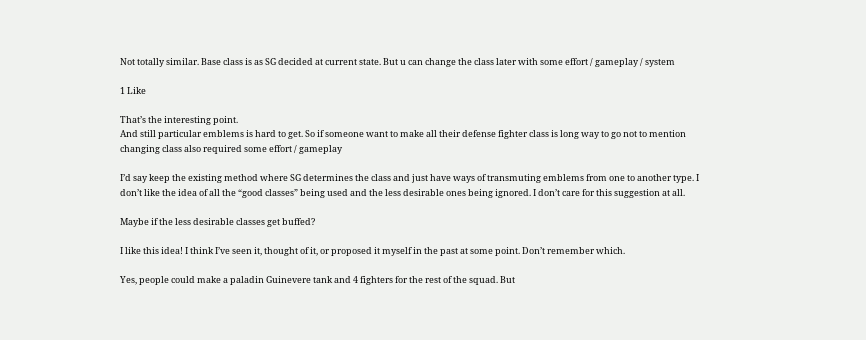Not totally similar. Base class is as SG decided at current state. But u can change the class later with some effort / gameplay / system

1 Like

That’s the interesting point.
And still particular emblems is hard to get. So if someone want to make all their defense fighter class is long way to go not to mention changing class also required some effort / gameplay

I’d say keep the existing method where SG determines the class and just have ways of transmuting emblems from one to another type. I don’t like the idea of all the “good classes” being used and the less desirable ones being ignored. I don’t care for this suggestion at all.

Maybe if the less desirable classes get buffed?

I like this idea! I think I’ve seen it, thought of it, or proposed it myself in the past at some point. Don’t remember which.

Yes, people could make a paladin Guinevere tank and 4 fighters for the rest of the squad. But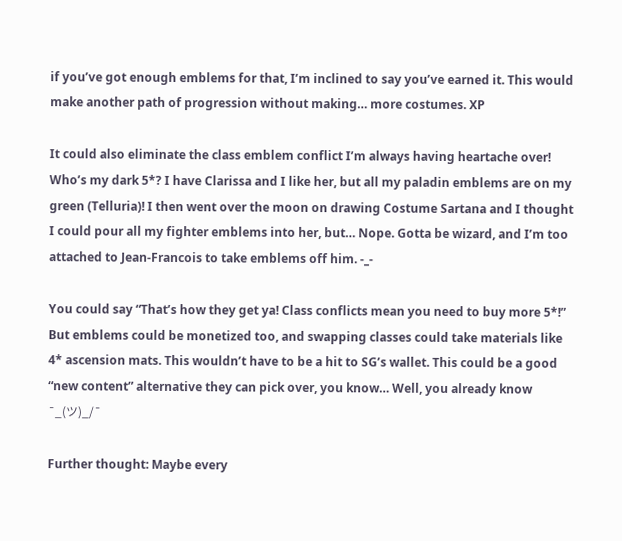if you’ve got enough emblems for that, I’m inclined to say you’ve earned it. This would make another path of progression without making… more costumes. XP

It could also eliminate the class emblem conflict I’m always having heartache over! Who’s my dark 5*? I have Clarissa and I like her, but all my paladin emblems are on my green (Telluria)! I then went over the moon on drawing Costume Sartana and I thought I could pour all my fighter emblems into her, but… Nope. Gotta be wizard, and I’m too attached to Jean-Francois to take emblems off him. -_-

You could say “That’s how they get ya! Class conflicts mean you need to buy more 5*!” But emblems could be monetized too, and swapping classes could take materials like 4* ascension mats. This wouldn’t have to be a hit to SG’s wallet. This could be a good “new content” alternative they can pick over, you know… Well, you already know ¯_(ツ)_/¯

Further thought: Maybe every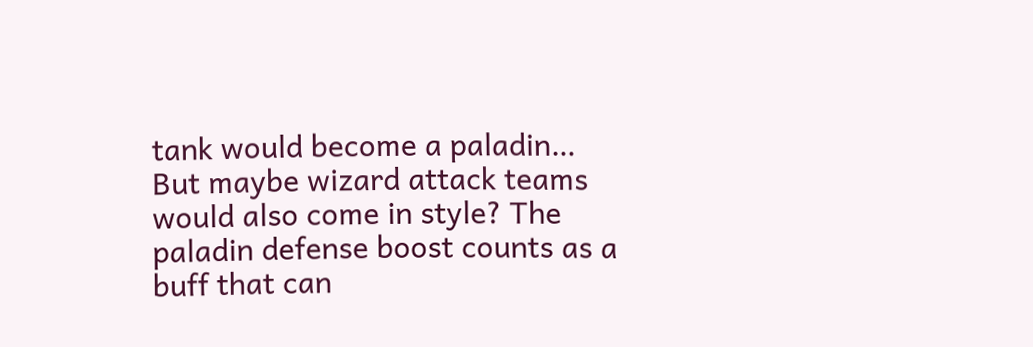tank would become a paladin… But maybe wizard attack teams would also come in style? The paladin defense boost counts as a buff that can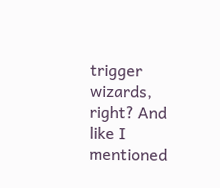trigger wizards, right? And like I mentioned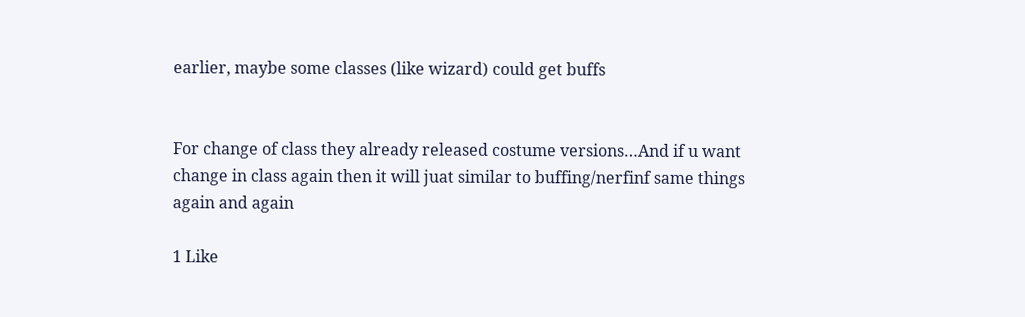earlier, maybe some classes (like wizard) could get buffs


For change of class they already released costume versions…And if u want change in class again then it will juat similar to buffing/nerfinf same things again and again

1 Like